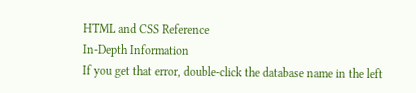HTML and CSS Reference
In-Depth Information
If you get that error, double-click the database name in the left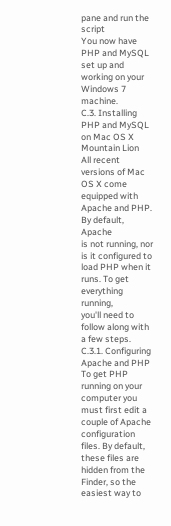pane and run the script
You now have PHP and MySQL set up and working on your Windows 7 machine.
C.3. Installing PHP and MySQL on Mac OS X Mountain Lion
All recent versions of Mac OS X come equipped with Apache and PHP. By default, Apache
is not running, nor is it configured to load PHP when it runs. To get everything running,
you'll need to follow along with a few steps.
C.3.1. Configuring Apache and PHP
To get PHP running on your computer you must first edit a couple of Apache configuration
files. By default, these files are hidden from the Finder, so the easiest way to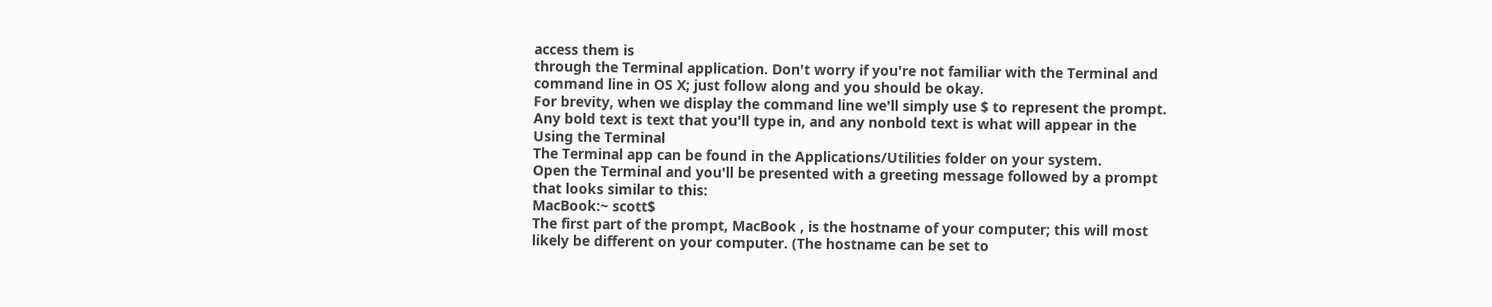access them is
through the Terminal application. Don't worry if you're not familiar with the Terminal and
command line in OS X; just follow along and you should be okay.
For brevity, when we display the command line we'll simply use $ to represent the prompt.
Any bold text is text that you'll type in, and any nonbold text is what will appear in the
Using the Terminal
The Terminal app can be found in the Applications/Utilities folder on your system.
Open the Terminal and you'll be presented with a greeting message followed by a prompt
that looks similar to this:
MacBook:~ scott$
The first part of the prompt, MacBook , is the hostname of your computer; this will most
likely be different on your computer. (The hostname can be set to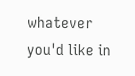whatever you'd like in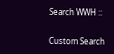Search WWH ::

Custom Search